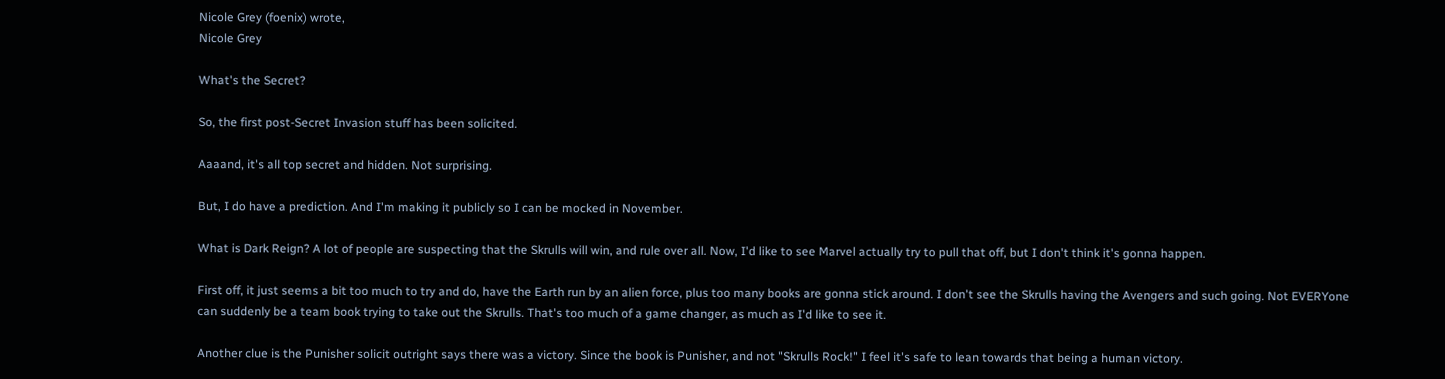Nicole Grey (foenix) wrote,
Nicole Grey

What's the Secret?

So, the first post-Secret Invasion stuff has been solicited.

Aaaand, it's all top secret and hidden. Not surprising.

But, I do have a prediction. And I'm making it publicly so I can be mocked in November.

What is Dark Reign? A lot of people are suspecting that the Skrulls will win, and rule over all. Now, I'd like to see Marvel actually try to pull that off, but I don't think it's gonna happen.

First off, it just seems a bit too much to try and do, have the Earth run by an alien force, plus too many books are gonna stick around. I don't see the Skrulls having the Avengers and such going. Not EVERYone can suddenly be a team book trying to take out the Skrulls. That's too much of a game changer, as much as I'd like to see it.

Another clue is the Punisher solicit outright says there was a victory. Since the book is Punisher, and not "Skrulls Rock!" I feel it's safe to lean towards that being a human victory.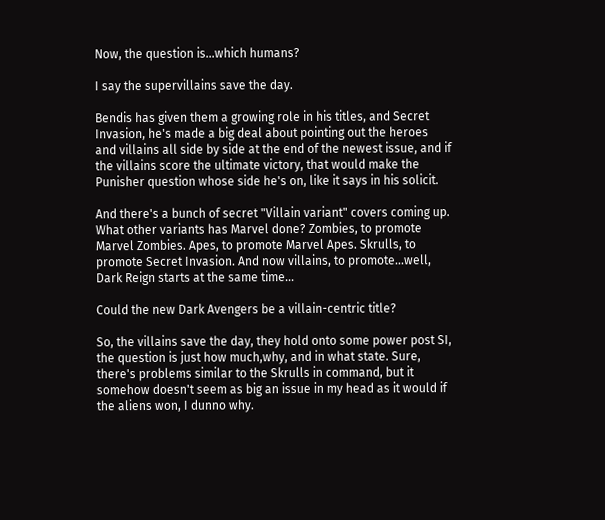Now, the question is...which humans?

I say the supervillains save the day.

Bendis has given them a growing role in his titles, and Secret Invasion, he's made a big deal about pointing out the heroes and villains all side by side at the end of the newest issue, and if the villains score the ultimate victory, that would make the Punisher question whose side he's on, like it says in his solicit.

And there's a bunch of secret "Villain variant" covers coming up. What other variants has Marvel done? Zombies, to promote Marvel Zombies. Apes, to promote Marvel Apes. Skrulls, to promote Secret Invasion. And now villains, to promote...well, Dark Reign starts at the same time...

Could the new Dark Avengers be a villain-centric title?

So, the villains save the day, they hold onto some power post SI, the question is just how much,why, and in what state. Sure, there's problems similar to the Skrulls in command, but it somehow doesn't seem as big an issue in my head as it would if the aliens won, I dunno why.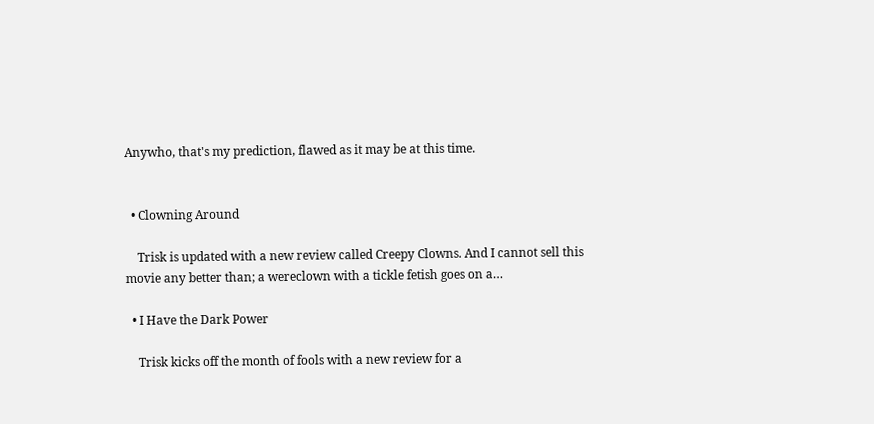Anywho, that's my prediction, flawed as it may be at this time.


  • Clowning Around

    Trisk is updated with a new review called Creepy Clowns. And I cannot sell this movie any better than; a wereclown with a tickle fetish goes on a…

  • I Have the Dark Power

    Trisk kicks off the month of fools with a new review for a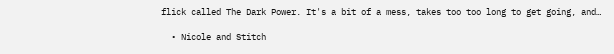flick called The Dark Power. It's a bit of a mess, takes too too long to get going, and…

  • Nicole and Stitch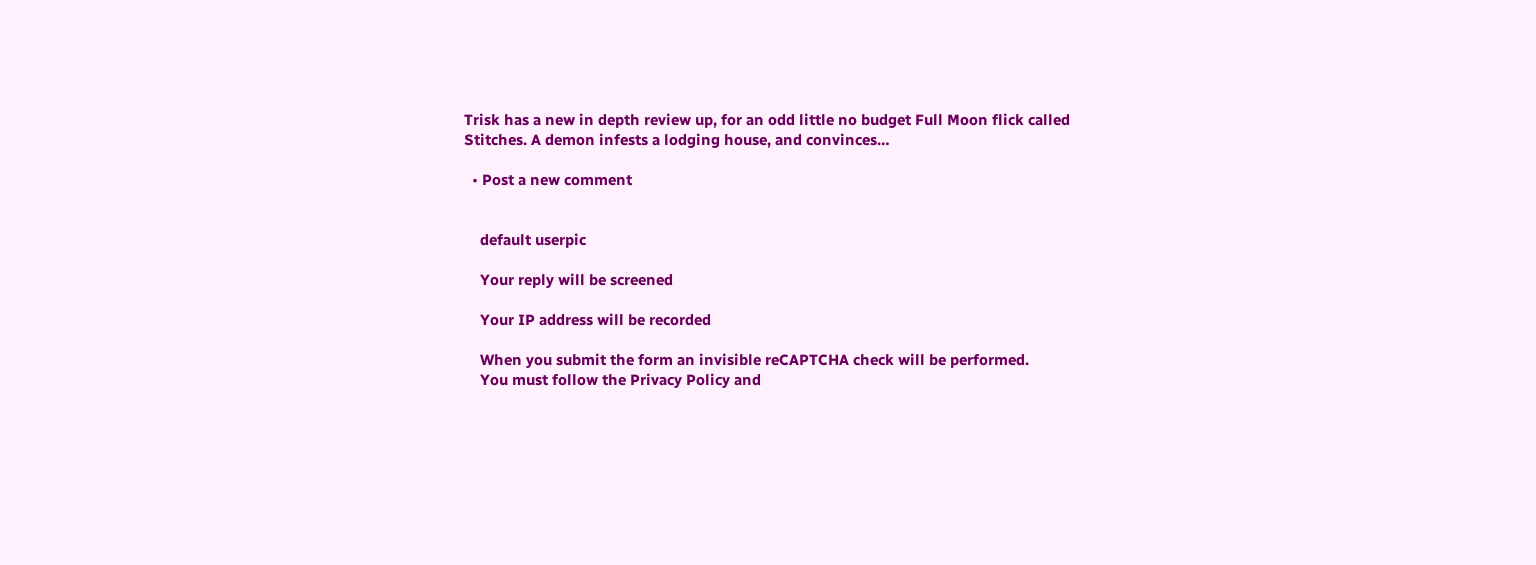Trisk has a new in depth review up, for an odd little no budget Full Moon flick called Stitches. A demon infests a lodging house, and convinces…

  • Post a new comment


    default userpic

    Your reply will be screened

    Your IP address will be recorded

    When you submit the form an invisible reCAPTCHA check will be performed.
    You must follow the Privacy Policy and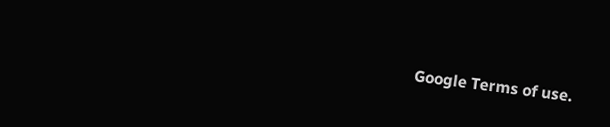Google Terms of use.